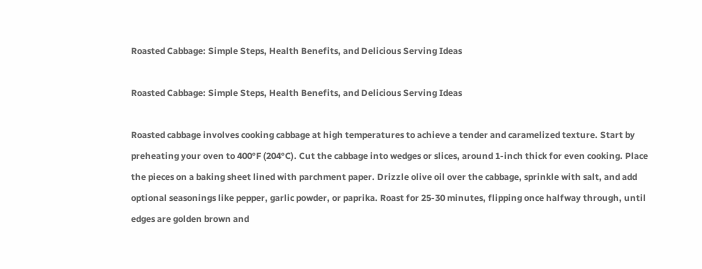Roasted Cabbage: Simple Steps, Health Benefits, and Delicious Serving Ideas

Roasted Cabbage: Simple Steps, Health Benefits, and Delicious Serving Ideas

Roasted cabbage involves cooking cabbage at high temperatures to achieve a tender and caramelized texture. Start by preheating your oven to 400°F (204°C). Cut the cabbage into wedges or slices, around 1-inch thick for even cooking. Place the pieces on a baking sheet lined with parchment paper. Drizzle olive oil over the cabbage, sprinkle with salt, and add optional seasonings like pepper, garlic powder, or paprika. Roast for 25-30 minutes, flipping once halfway through, until edges are golden brown and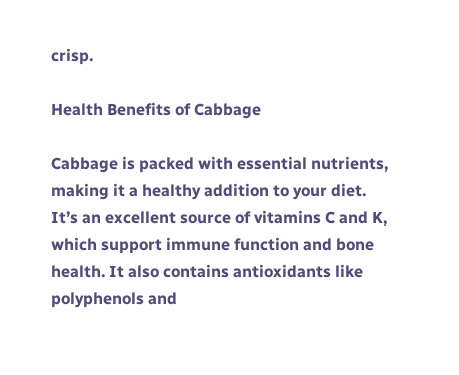crisp.

Health Benefits of Cabbage

Cabbage is packed with essential nutrients, making it a healthy addition to your diet. It’s an excellent source of vitamins C and K, which support immune function and bone health. It also contains antioxidants like polyphenols and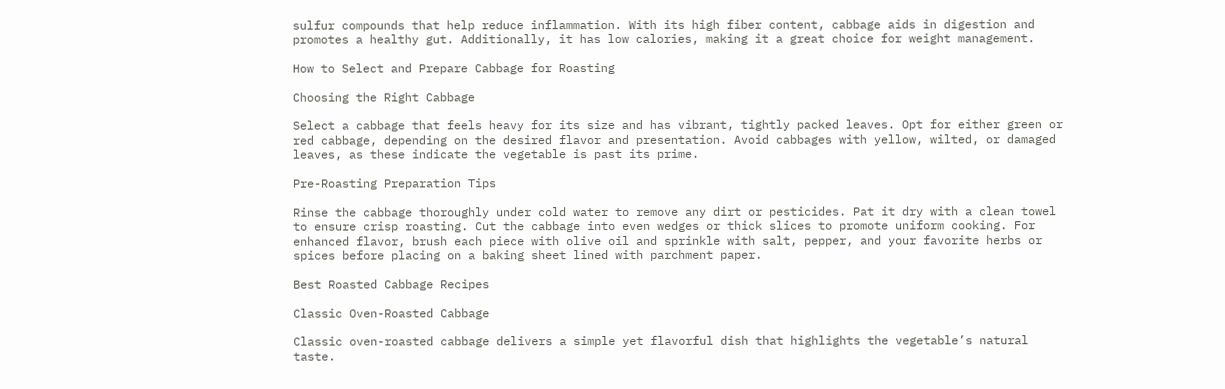sulfur compounds that help reduce inflammation. With its high fiber content, cabbage aids in digestion and promotes a healthy gut. Additionally, it has low calories, making it a great choice for weight management.

How to Select and Prepare Cabbage for Roasting

Choosing the Right Cabbage

Select a cabbage that feels heavy for its size and has vibrant, tightly packed leaves. Opt for either green or red cabbage, depending on the desired flavor and presentation. Avoid cabbages with yellow, wilted, or damaged leaves, as these indicate the vegetable is past its prime.

Pre-Roasting Preparation Tips

Rinse the cabbage thoroughly under cold water to remove any dirt or pesticides. Pat it dry with a clean towel to ensure crisp roasting. Cut the cabbage into even wedges or thick slices to promote uniform cooking. For enhanced flavor, brush each piece with olive oil and sprinkle with salt, pepper, and your favorite herbs or spices before placing on a baking sheet lined with parchment paper.

Best Roasted Cabbage Recipes

Classic Oven-Roasted Cabbage

Classic oven-roasted cabbage delivers a simple yet flavorful dish that highlights the vegetable’s natural taste.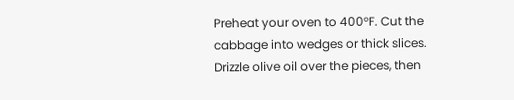Preheat your oven to 400°F. Cut the cabbage into wedges or thick slices. Drizzle olive oil over the pieces, then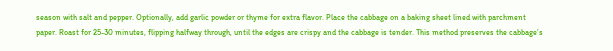season with salt and pepper. Optionally, add garlic powder or thyme for extra flavor. Place the cabbage on a baking sheet lined with parchment paper. Roast for 25-30 minutes, flipping halfway through, until the edges are crispy and the cabbage is tender. This method preserves the cabbage’s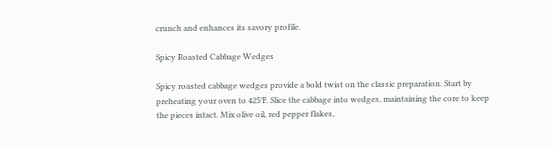crunch and enhances its savory profile.

Spicy Roasted Cabbage Wedges

Spicy roasted cabbage wedges provide a bold twist on the classic preparation. Start by preheating your oven to 425°F. Slice the cabbage into wedges, maintaining the core to keep the pieces intact. Mix olive oil, red pepper flakes,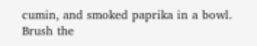cumin, and smoked paprika in a bowl. Brush the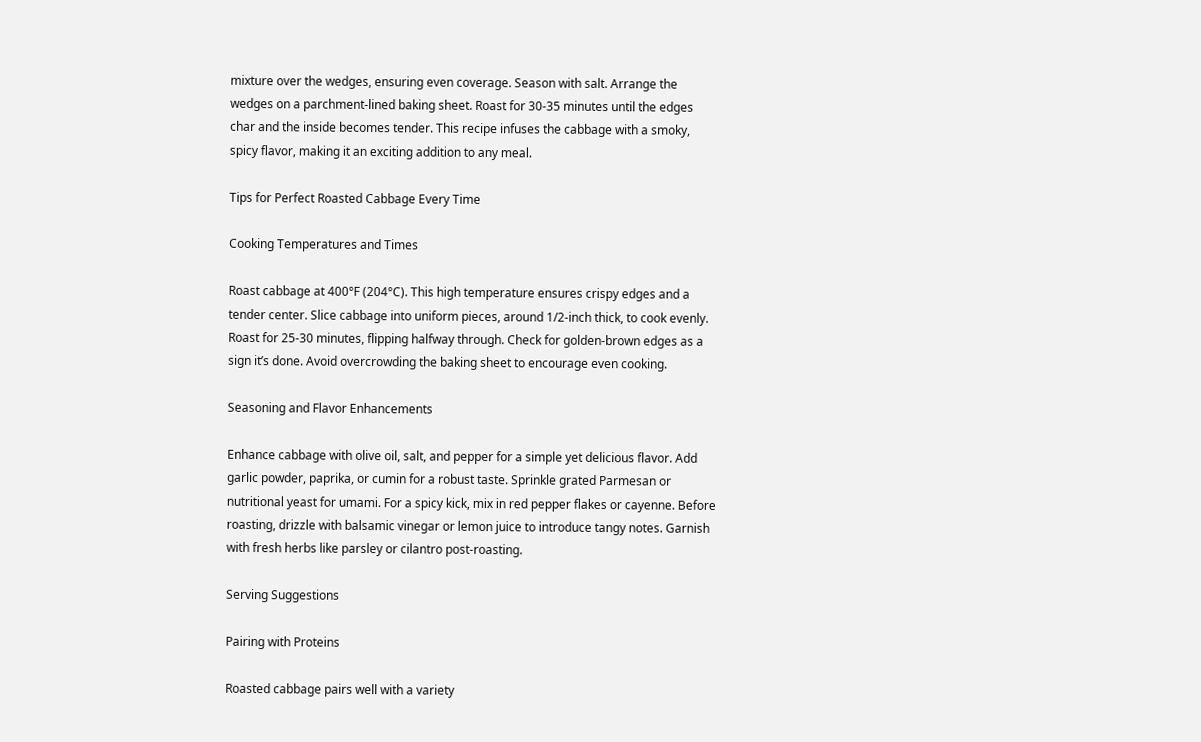mixture over the wedges, ensuring even coverage. Season with salt. Arrange the wedges on a parchment-lined baking sheet. Roast for 30-35 minutes until the edges char and the inside becomes tender. This recipe infuses the cabbage with a smoky, spicy flavor, making it an exciting addition to any meal.

Tips for Perfect Roasted Cabbage Every Time

Cooking Temperatures and Times

Roast cabbage at 400°F (204°C). This high temperature ensures crispy edges and a tender center. Slice cabbage into uniform pieces, around 1/2-inch thick, to cook evenly. Roast for 25-30 minutes, flipping halfway through. Check for golden-brown edges as a sign it’s done. Avoid overcrowding the baking sheet to encourage even cooking.

Seasoning and Flavor Enhancements

Enhance cabbage with olive oil, salt, and pepper for a simple yet delicious flavor. Add garlic powder, paprika, or cumin for a robust taste. Sprinkle grated Parmesan or nutritional yeast for umami. For a spicy kick, mix in red pepper flakes or cayenne. Before roasting, drizzle with balsamic vinegar or lemon juice to introduce tangy notes. Garnish with fresh herbs like parsley or cilantro post-roasting.

Serving Suggestions

Pairing with Proteins

Roasted cabbage pairs well with a variety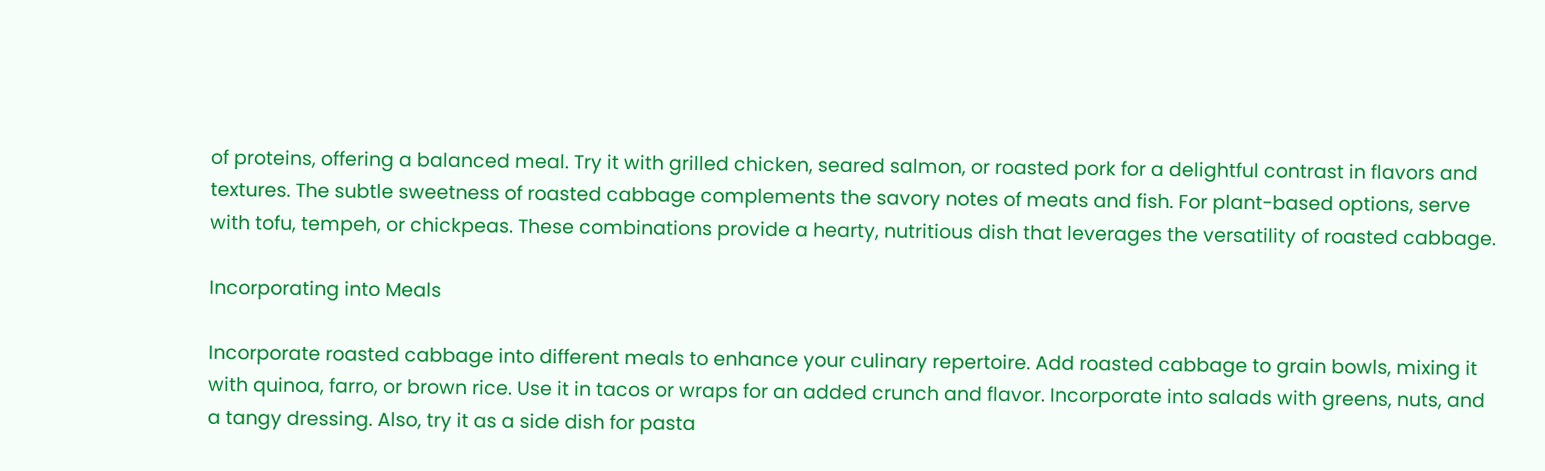of proteins, offering a balanced meal. Try it with grilled chicken, seared salmon, or roasted pork for a delightful contrast in flavors and textures. The subtle sweetness of roasted cabbage complements the savory notes of meats and fish. For plant-based options, serve with tofu, tempeh, or chickpeas. These combinations provide a hearty, nutritious dish that leverages the versatility of roasted cabbage.

Incorporating into Meals

Incorporate roasted cabbage into different meals to enhance your culinary repertoire. Add roasted cabbage to grain bowls, mixing it with quinoa, farro, or brown rice. Use it in tacos or wraps for an added crunch and flavor. Incorporate into salads with greens, nuts, and a tangy dressing. Also, try it as a side dish for pasta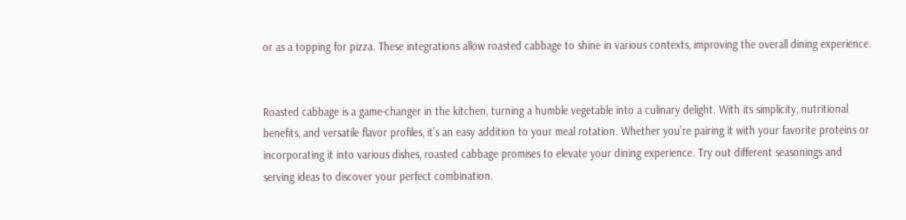or as a topping for pizza. These integrations allow roasted cabbage to shine in various contexts, improving the overall dining experience.


Roasted cabbage is a game-changer in the kitchen, turning a humble vegetable into a culinary delight. With its simplicity, nutritional benefits, and versatile flavor profiles, it’s an easy addition to your meal rotation. Whether you’re pairing it with your favorite proteins or incorporating it into various dishes, roasted cabbage promises to elevate your dining experience. Try out different seasonings and serving ideas to discover your perfect combination.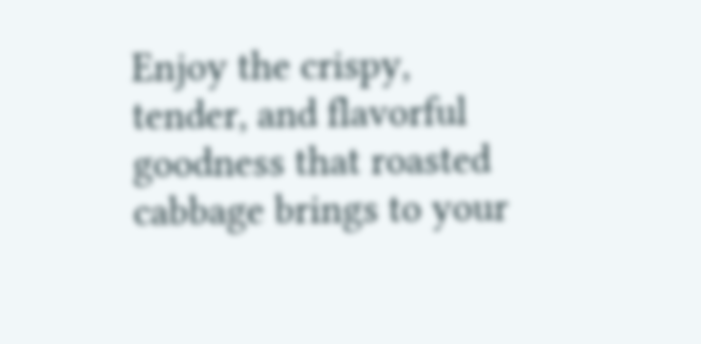Enjoy the crispy, tender, and flavorful goodness that roasted cabbage brings to your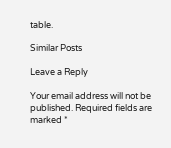table.

Similar Posts

Leave a Reply

Your email address will not be published. Required fields are marked *